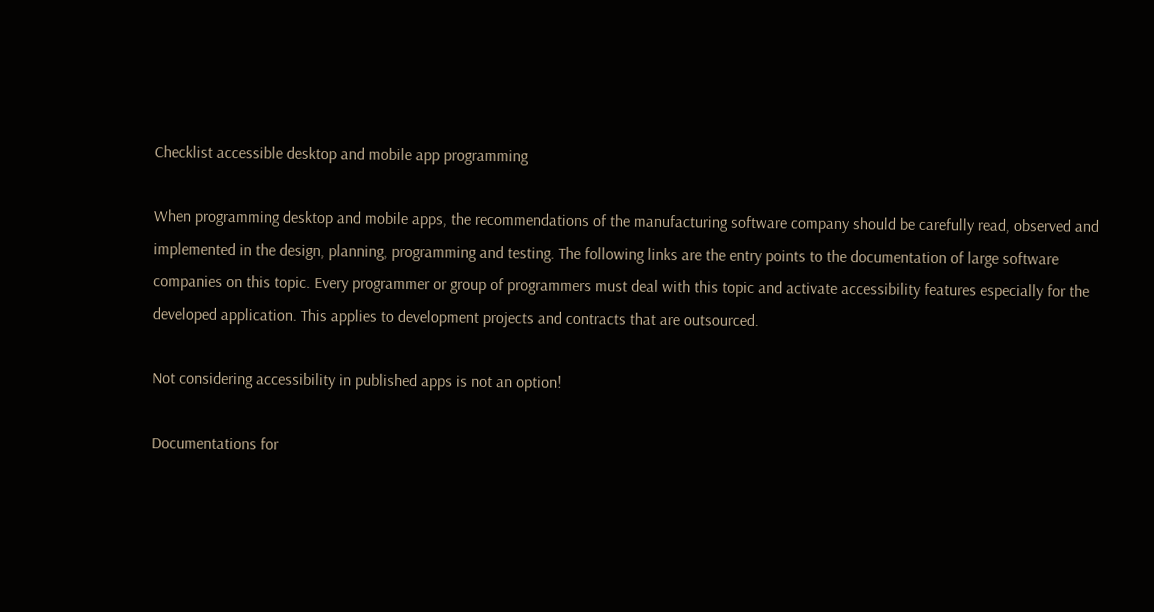Checklist accessible desktop and mobile app programming

When programming desktop and mobile apps, the recommendations of the manufacturing software company should be carefully read, observed and implemented in the design, planning, programming and testing. The following links are the entry points to the documentation of large software companies on this topic. Every programmer or group of programmers must deal with this topic and activate accessibility features especially for the developed application. This applies to development projects and contracts that are outsourced.

Not considering accessibility in published apps is not an option!

Documentations for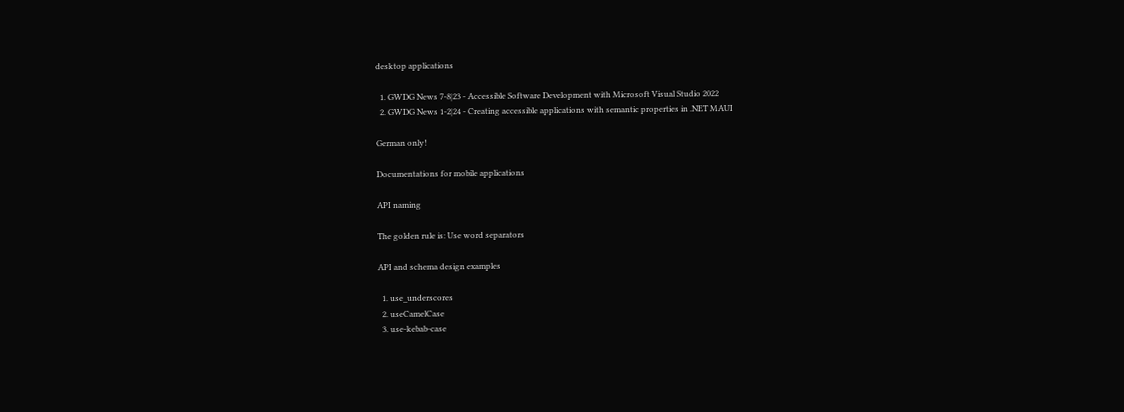desktop applications

  1. GWDG News 7-8|23 - Accessible Software Development with Microsoft Visual Studio 2022
  2. GWDG News 1-2|24 - Creating accessible applications with semantic properties in .NET MAUI

German only!

Documentations for mobile applications

API naming

The golden rule is: Use word separators

API and schema design examples

  1. use_underscores
  2. useCamelCase
  3. use-kebab-case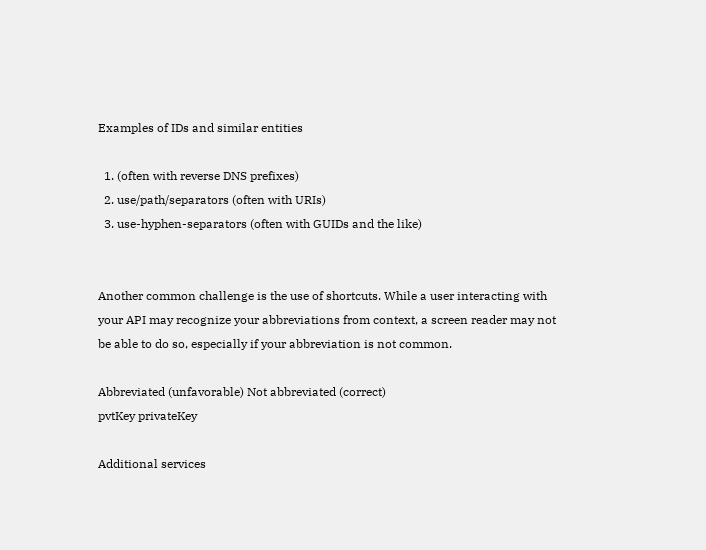Examples of IDs and similar entities

  1. (often with reverse DNS prefixes)
  2. use/path/separators (often with URIs)
  3. use-hyphen-separators (often with GUIDs and the like)


Another common challenge is the use of shortcuts. While a user interacting with your API may recognize your abbreviations from context, a screen reader may not be able to do so, especially if your abbreviation is not common.

Abbreviated (unfavorable) Not abbreviated (correct)
pvtKey privateKey

Additional services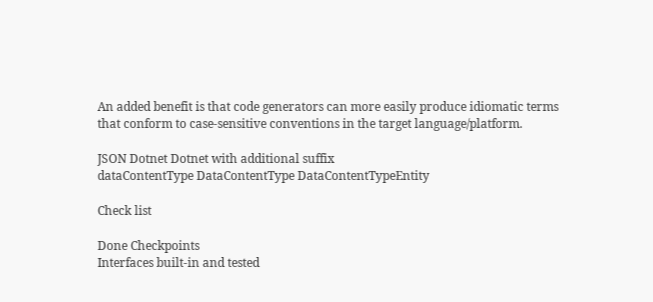An added benefit is that code generators can more easily produce idiomatic terms that conform to case-sensitive conventions in the target language/platform.

JSON Dotnet Dotnet with additional suffix
dataContentType DataContentType DataContentTypeEntity

Check list

Done Checkpoints
Interfaces built-in and tested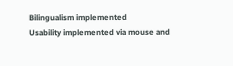Bilingualism implemented
Usability implemented via mouse and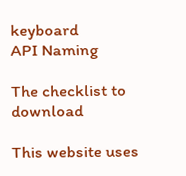keyboard
API Naming

The checklist to download

This website uses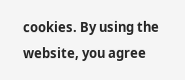cookies. By using the website, you agree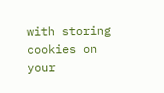with storing cookies on your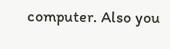computer. Also you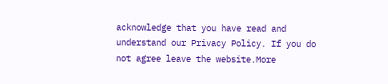acknowledge that you have read and understand our Privacy Policy. If you do not agree leave the website.More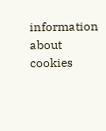information about cookies